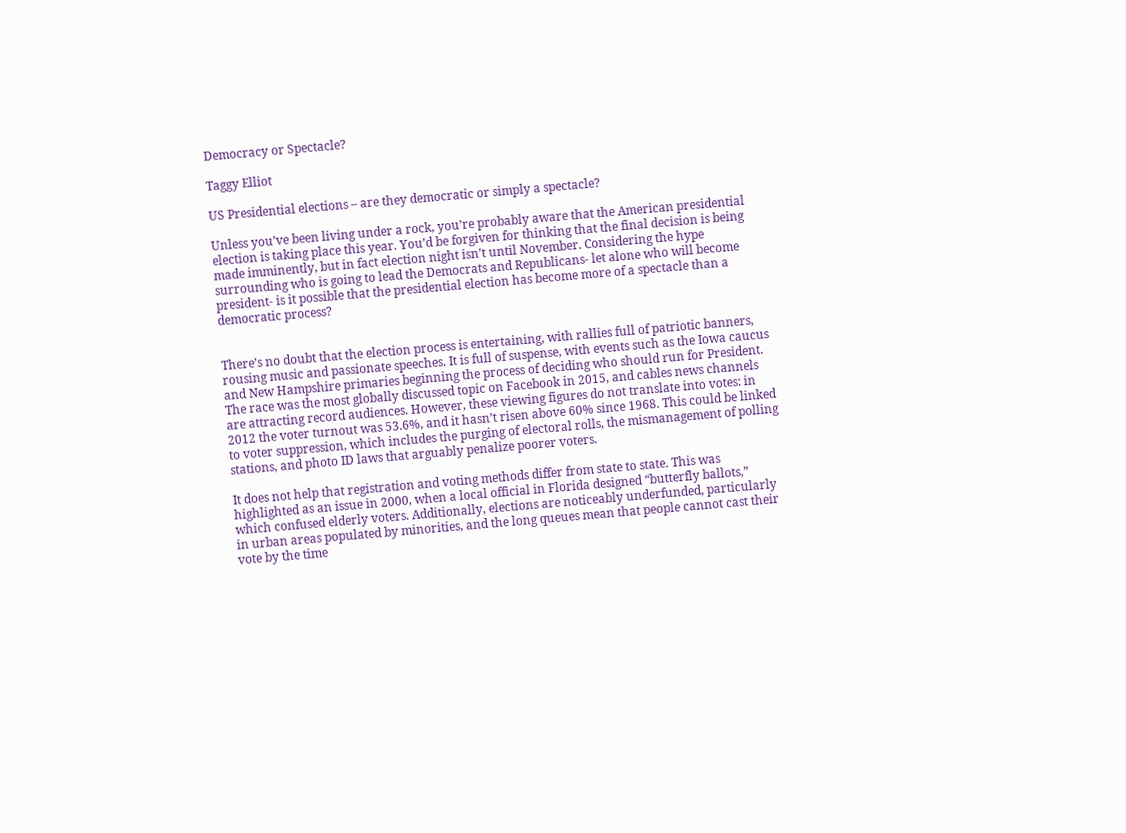Democracy or Spectacle?

Taggy Elliot

US Presidential elections – are they democratic or simply a spectacle?

Unless you’ve been living under a rock, you’re probably aware that the American presidential election is taking place this year. You’d be forgiven for thinking that the final decision is being made imminently, but in fact election night isn’t until November. Considering the hype surrounding who is going to lead the Democrats and Republicans- let alone who will become president- is it possible that the presidential election has become more of a spectacle than a democratic process?


There’s no doubt that the election process is entertaining, with rallies full of patriotic banners, rousing music and passionate speeches. It is full of suspense, with events such as the Iowa caucus and New Hampshire primaries beginning the process of deciding who should run for President. The race was the most globally discussed topic on Facebook in 2015, and cables news channels are attracting record audiences. However, these viewing figures do not translate into votes: in 2012 the voter turnout was 53.6%, and it hasn’t risen above 60% since 1968. This could be linked to voter suppression, which includes the purging of electoral rolls, the mismanagement of polling stations, and photo ID laws that arguably penalize poorer voters.

It does not help that registration and voting methods differ from state to state. This was highlighted as an issue in 2000, when a local official in Florida designed “butterfly ballots,” which confused elderly voters. Additionally, elections are noticeably underfunded, particularly in urban areas populated by minorities, and the long queues mean that people cannot cast their vote by the time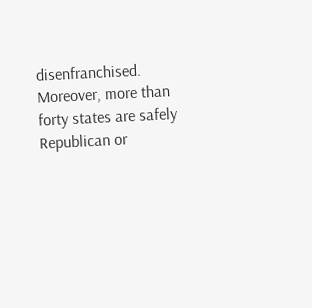disenfranchised. Moreover, more than forty states are safely Republican or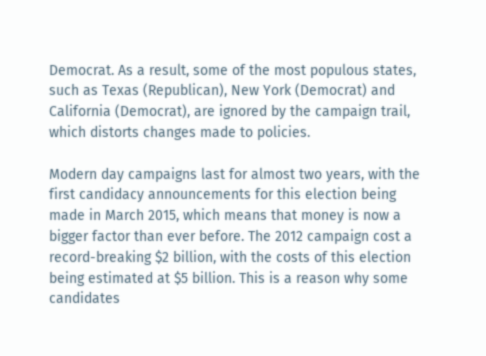Democrat. As a result, some of the most populous states, such as Texas (Republican), New York (Democrat) and California (Democrat), are ignored by the campaign trail, which distorts changes made to policies.

Modern day campaigns last for almost two years, with the first candidacy announcements for this election being made in March 2015, which means that money is now a bigger factor than ever before. The 2012 campaign cost a record-breaking $2 billion, with the costs of this election being estimated at $5 billion. This is a reason why some candidates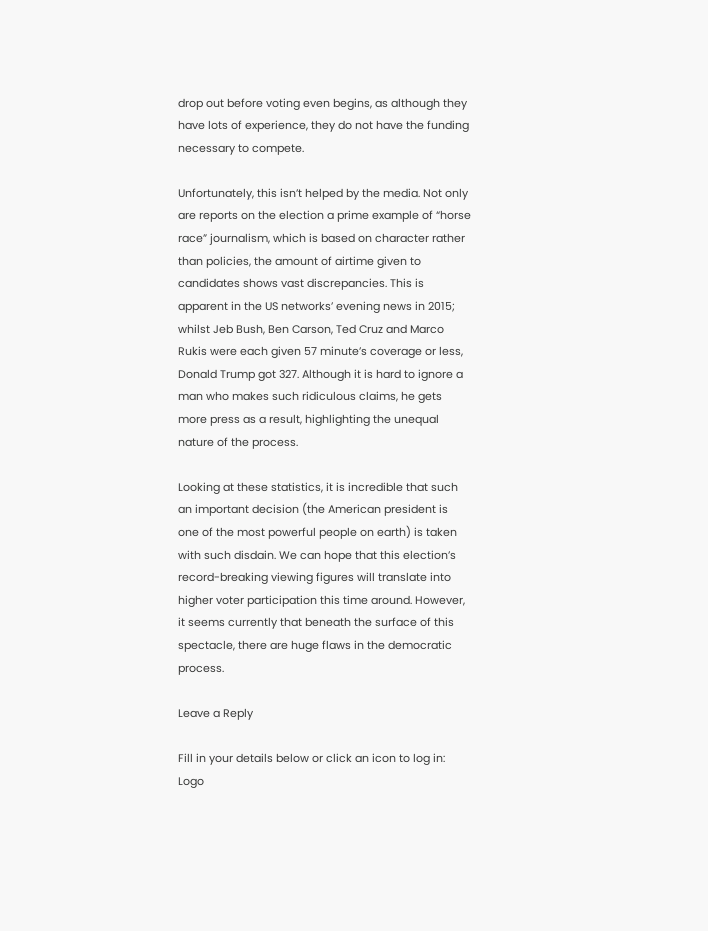drop out before voting even begins, as although they have lots of experience, they do not have the funding necessary to compete.

Unfortunately, this isn’t helped by the media. Not only are reports on the election a prime example of “horse race” journalism, which is based on character rather than policies, the amount of airtime given to candidates shows vast discrepancies. This is apparent in the US networks’ evening news in 2015; whilst Jeb Bush, Ben Carson, Ted Cruz and Marco Rukis were each given 57 minute’s coverage or less, Donald Trump got 327. Although it is hard to ignore a man who makes such ridiculous claims, he gets more press as a result, highlighting the unequal nature of the process.

Looking at these statistics, it is incredible that such an important decision (the American president is one of the most powerful people on earth) is taken with such disdain. We can hope that this election’s record-breaking viewing figures will translate into higher voter participation this time around. However, it seems currently that beneath the surface of this spectacle, there are huge flaws in the democratic process.

Leave a Reply

Fill in your details below or click an icon to log in: Logo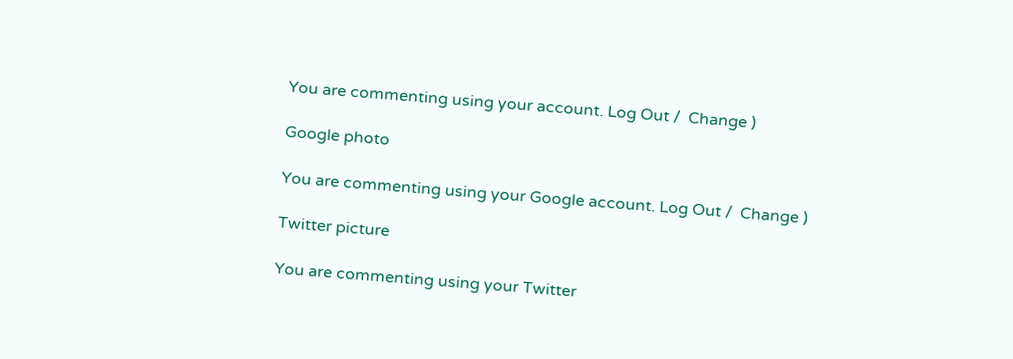You are commenting using your account. Log Out /  Change )

Google photo

You are commenting using your Google account. Log Out /  Change )

Twitter picture

You are commenting using your Twitter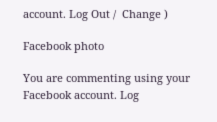account. Log Out /  Change )

Facebook photo

You are commenting using your Facebook account. Log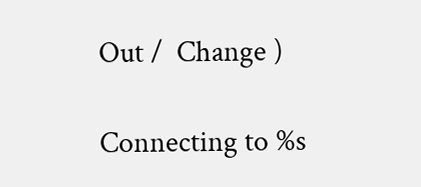Out /  Change )

Connecting to %s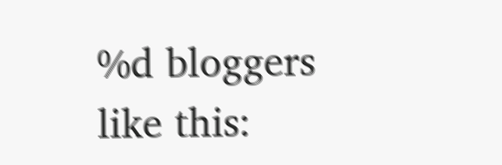%d bloggers like this: